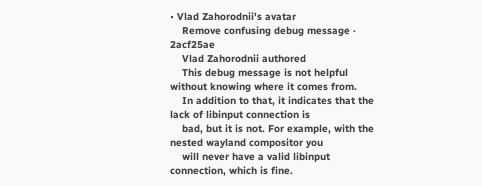• Vlad Zahorodnii's avatar
    Remove confusing debug message · 2acf25ae
    Vlad Zahorodnii authored
    This debug message is not helpful without knowing where it comes from.
    In addition to that, it indicates that the lack of libinput connection is
    bad, but it is not. For example, with the nested wayland compositor you
    will never have a valid libinput connection, which is fine.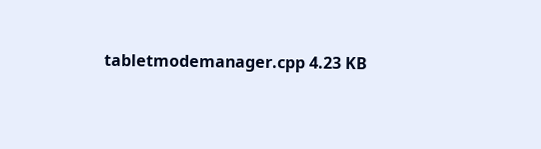tabletmodemanager.cpp 4.23 KB